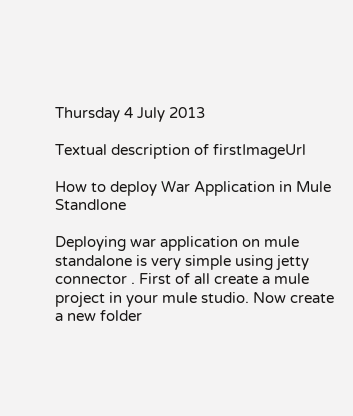Thursday 4 July 2013

Textual description of firstImageUrl

How to deploy War Application in Mule Standlone

Deploying war application on mule standalone is very simple using jetty connector . First of all create a mule project in your mule studio. Now create a new folder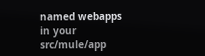named webapps in your src/mule/app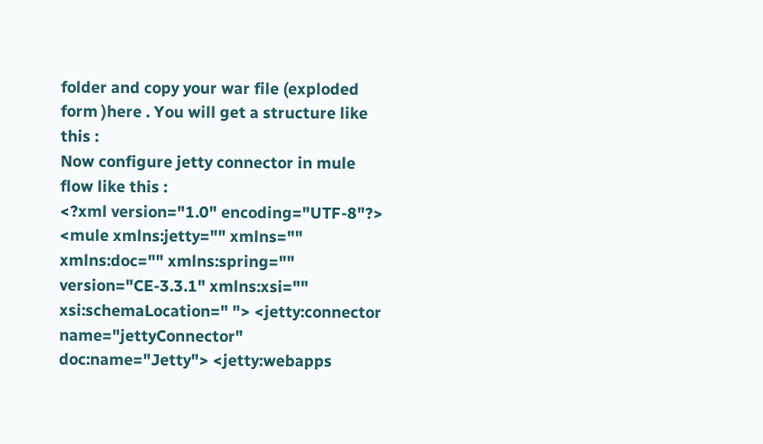folder and copy your war file (exploded form )here . You will get a structure like this :
Now configure jetty connector in mule flow like this :
<?xml version="1.0" encoding="UTF-8"?>
<mule xmlns:jetty="" xmlns="" xmlns:doc="" xmlns:spring="" version="CE-3.3.1" xmlns:xsi="" xsi:schemaLocation=" "> <jetty:connector name="jettyConnector" doc:name="Jetty"> <jetty:webapps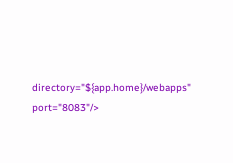directory="${app.home}/webapps" port="8083"/>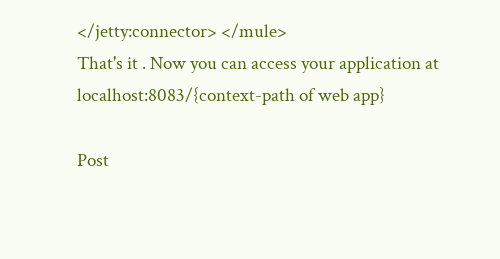</jetty:connector> </mule>
That's it . Now you can access your application at localhost:8083/{context-path of web app}

Post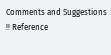Comments and Suggestions !! Reference